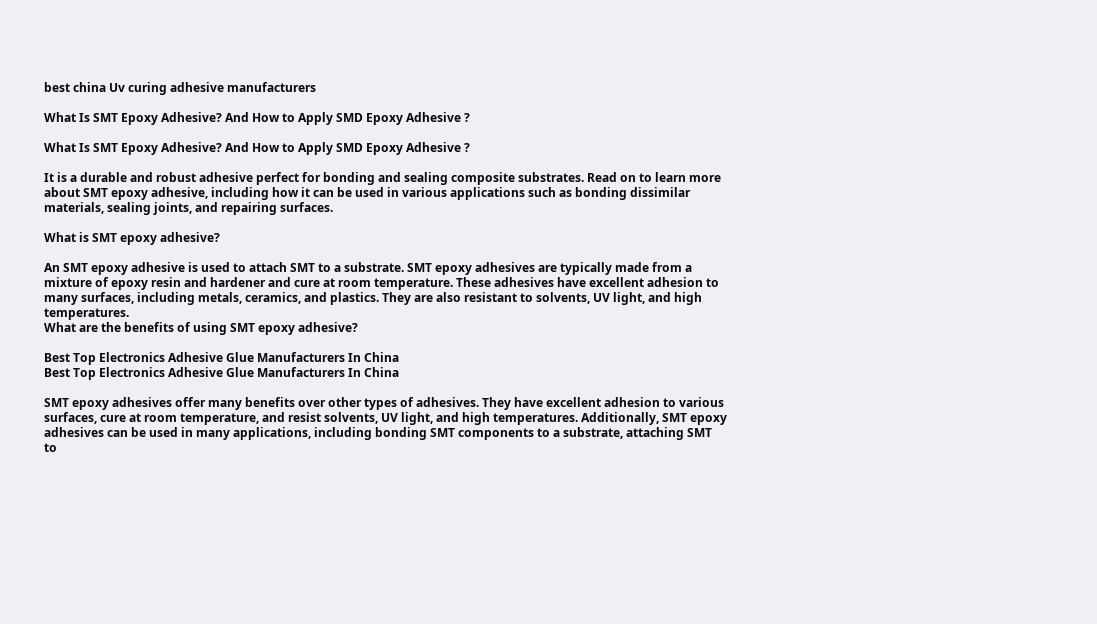best china Uv curing adhesive manufacturers

What Is SMT Epoxy Adhesive? And How to Apply SMD Epoxy Adhesive ?

What Is SMT Epoxy Adhesive? And How to Apply SMD Epoxy Adhesive ?

It is a durable and robust adhesive perfect for bonding and sealing composite substrates. Read on to learn more about SMT epoxy adhesive, including how it can be used in various applications such as bonding dissimilar materials, sealing joints, and repairing surfaces.

What is SMT epoxy adhesive?

An SMT epoxy adhesive is used to attach SMT to a substrate. SMT epoxy adhesives are typically made from a mixture of epoxy resin and hardener and cure at room temperature. These adhesives have excellent adhesion to many surfaces, including metals, ceramics, and plastics. They are also resistant to solvents, UV light, and high temperatures.
What are the benefits of using SMT epoxy adhesive?

Best Top Electronics Adhesive Glue Manufacturers In China
Best Top Electronics Adhesive Glue Manufacturers In China

SMT epoxy adhesives offer many benefits over other types of adhesives. They have excellent adhesion to various surfaces, cure at room temperature, and resist solvents, UV light, and high temperatures. Additionally, SMT epoxy adhesives can be used in many applications, including bonding SMT components to a substrate, attaching SMT to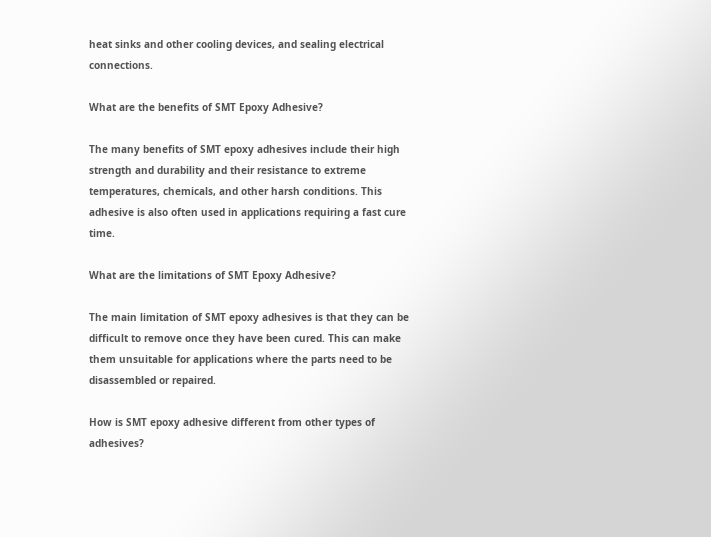heat sinks and other cooling devices, and sealing electrical connections.

What are the benefits of SMT Epoxy Adhesive?

The many benefits of SMT epoxy adhesives include their high strength and durability and their resistance to extreme temperatures, chemicals, and other harsh conditions. This adhesive is also often used in applications requiring a fast cure time.

What are the limitations of SMT Epoxy Adhesive?

The main limitation of SMT epoxy adhesives is that they can be difficult to remove once they have been cured. This can make them unsuitable for applications where the parts need to be disassembled or repaired.

How is SMT epoxy adhesive different from other types of adhesives?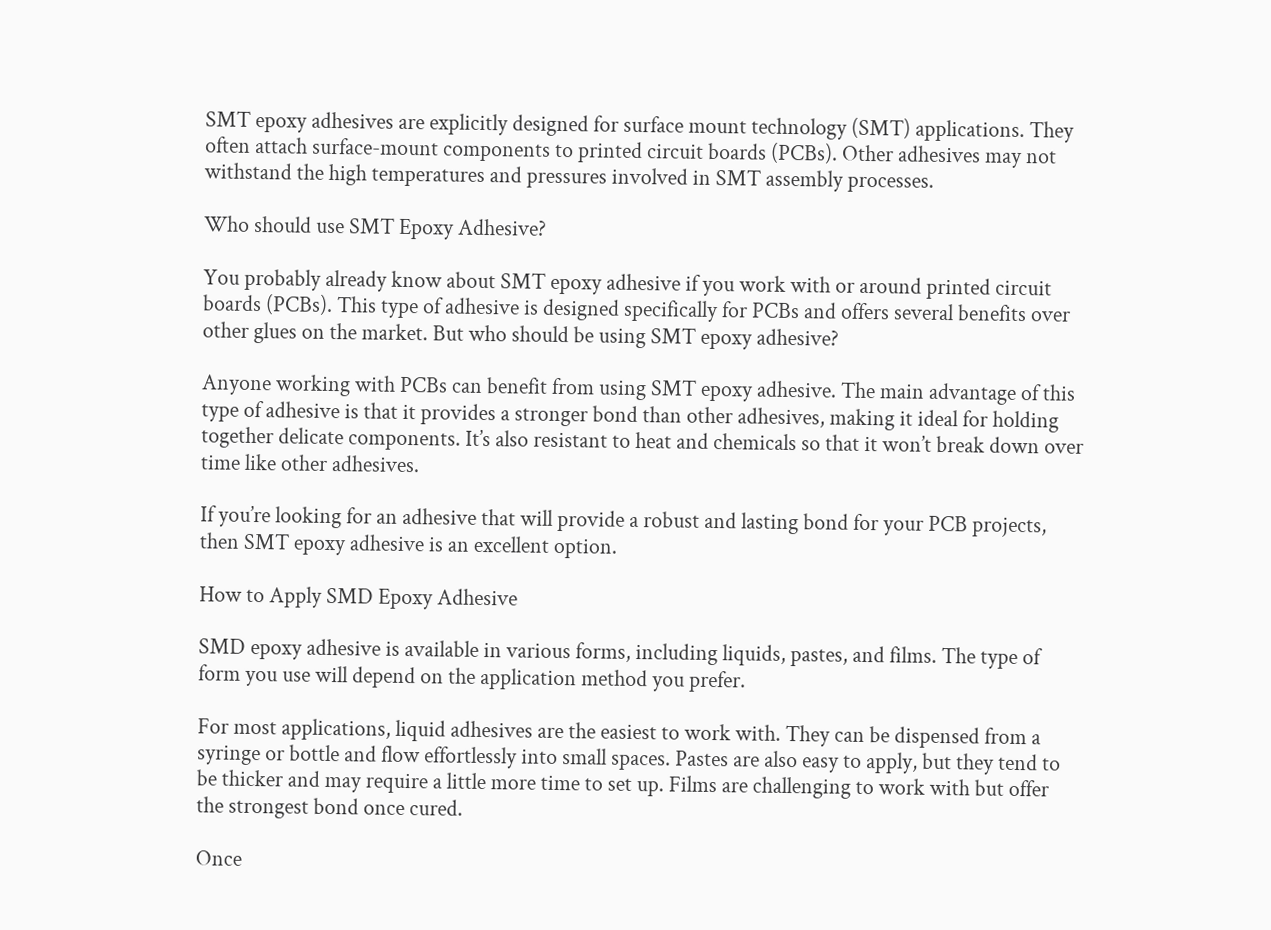SMT epoxy adhesives are explicitly designed for surface mount technology (SMT) applications. They often attach surface-mount components to printed circuit boards (PCBs). Other adhesives may not withstand the high temperatures and pressures involved in SMT assembly processes.

Who should use SMT Epoxy Adhesive?

You probably already know about SMT epoxy adhesive if you work with or around printed circuit boards (PCBs). This type of adhesive is designed specifically for PCBs and offers several benefits over other glues on the market. But who should be using SMT epoxy adhesive?

Anyone working with PCBs can benefit from using SMT epoxy adhesive. The main advantage of this type of adhesive is that it provides a stronger bond than other adhesives, making it ideal for holding together delicate components. It’s also resistant to heat and chemicals so that it won’t break down over time like other adhesives.

If you’re looking for an adhesive that will provide a robust and lasting bond for your PCB projects, then SMT epoxy adhesive is an excellent option.

How to Apply SMD Epoxy Adhesive

SMD epoxy adhesive is available in various forms, including liquids, pastes, and films. The type of form you use will depend on the application method you prefer.

For most applications, liquid adhesives are the easiest to work with. They can be dispensed from a syringe or bottle and flow effortlessly into small spaces. Pastes are also easy to apply, but they tend to be thicker and may require a little more time to set up. Films are challenging to work with but offer the strongest bond once cured.

Once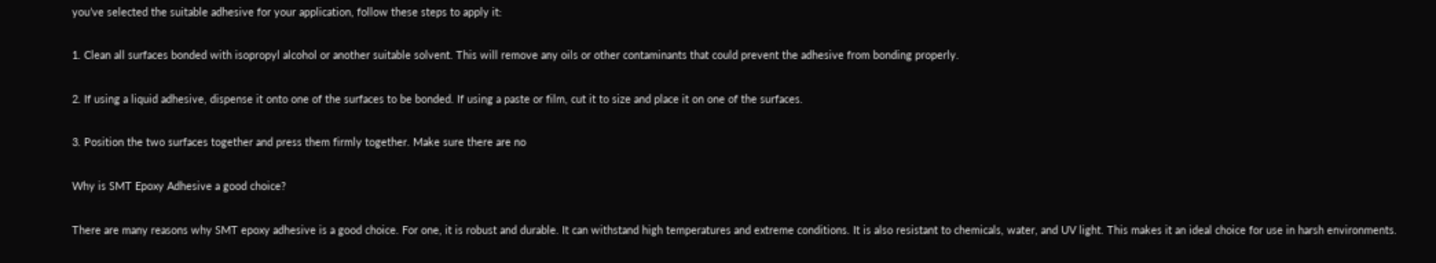you’ve selected the suitable adhesive for your application, follow these steps to apply it:

1. Clean all surfaces bonded with isopropyl alcohol or another suitable solvent. This will remove any oils or other contaminants that could prevent the adhesive from bonding properly.

2. If using a liquid adhesive, dispense it onto one of the surfaces to be bonded. If using a paste or film, cut it to size and place it on one of the surfaces.

3. Position the two surfaces together and press them firmly together. Make sure there are no

Why is SMT Epoxy Adhesive a good choice?

There are many reasons why SMT epoxy adhesive is a good choice. For one, it is robust and durable. It can withstand high temperatures and extreme conditions. It is also resistant to chemicals, water, and UV light. This makes it an ideal choice for use in harsh environments.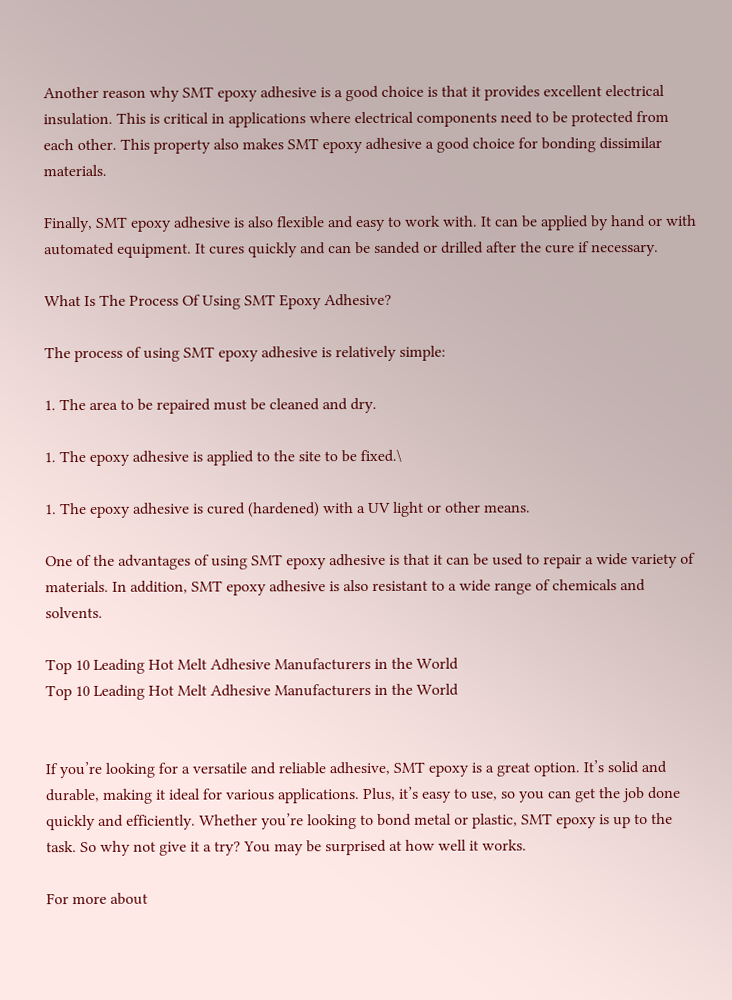Another reason why SMT epoxy adhesive is a good choice is that it provides excellent electrical insulation. This is critical in applications where electrical components need to be protected from each other. This property also makes SMT epoxy adhesive a good choice for bonding dissimilar materials.

Finally, SMT epoxy adhesive is also flexible and easy to work with. It can be applied by hand or with automated equipment. It cures quickly and can be sanded or drilled after the cure if necessary.

What Is The Process Of Using SMT Epoxy Adhesive?

The process of using SMT epoxy adhesive is relatively simple:

1. The area to be repaired must be cleaned and dry.

1. The epoxy adhesive is applied to the site to be fixed.\

1. The epoxy adhesive is cured (hardened) with a UV light or other means.

One of the advantages of using SMT epoxy adhesive is that it can be used to repair a wide variety of materials. In addition, SMT epoxy adhesive is also resistant to a wide range of chemicals and solvents.

Top 10 Leading Hot Melt Adhesive Manufacturers in the World
Top 10 Leading Hot Melt Adhesive Manufacturers in the World


If you’re looking for a versatile and reliable adhesive, SMT epoxy is a great option. It’s solid and durable, making it ideal for various applications. Plus, it’s easy to use, so you can get the job done quickly and efficiently. Whether you’re looking to bond metal or plastic, SMT epoxy is up to the task. So why not give it a try? You may be surprised at how well it works.

For more about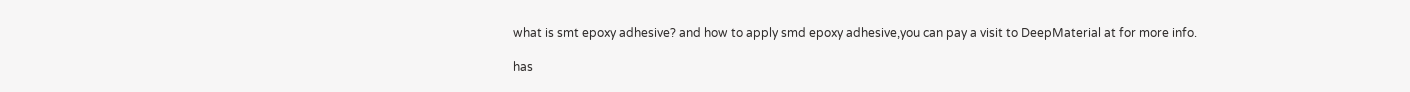what is smt epoxy adhesive? and how to apply smd epoxy adhesive,you can pay a visit to DeepMaterial at for more info.

has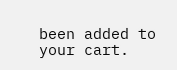been added to your cart.